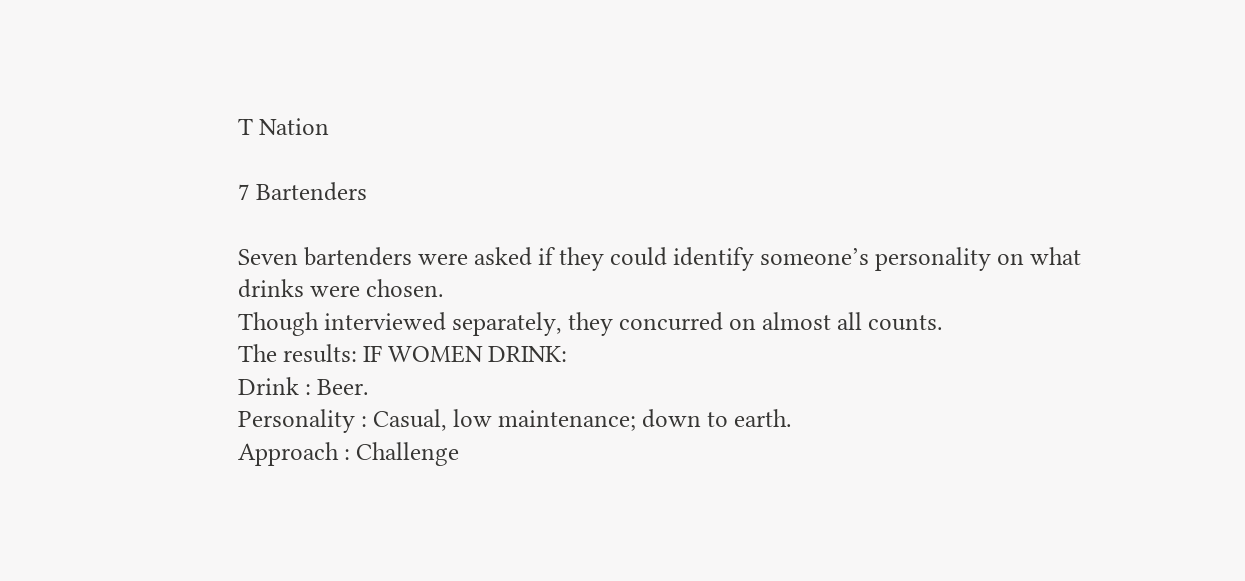T Nation

7 Bartenders

Seven bartenders were asked if they could identify someone’s personality on what drinks were chosen.
Though interviewed separately, they concurred on almost all counts.
The results: IF WOMEN DRINK:
Drink : Beer.
Personality : Casual, low maintenance; down to earth.
Approach : Challenge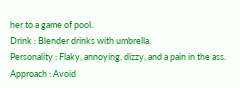her to a game of pool.
Drink : Blender drinks with umbrella.
Personality : Flaky, annoying, dizzy, and a pain in the ass.
Approach : Avoid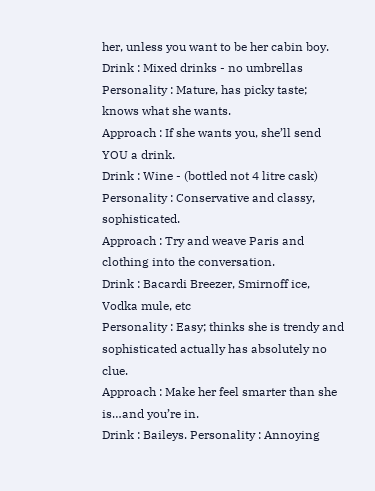her, unless you want to be her cabin boy.
Drink : Mixed drinks - no umbrellas
Personality : Mature, has picky taste; knows what she wants.
Approach : If she wants you, she’ll send YOU a drink.
Drink : Wine - (bottled not 4 litre cask)
Personality : Conservative and classy, sophisticated.
Approach : Try and weave Paris and clothing into the conversation.
Drink : Bacardi Breezer, Smirnoff ice, Vodka mule, etc
Personality : Easy; thinks she is trendy and sophisticated actually has absolutely no clue.
Approach : Make her feel smarter than she is…and you’re in.
Drink : Baileys. Personality : Annoying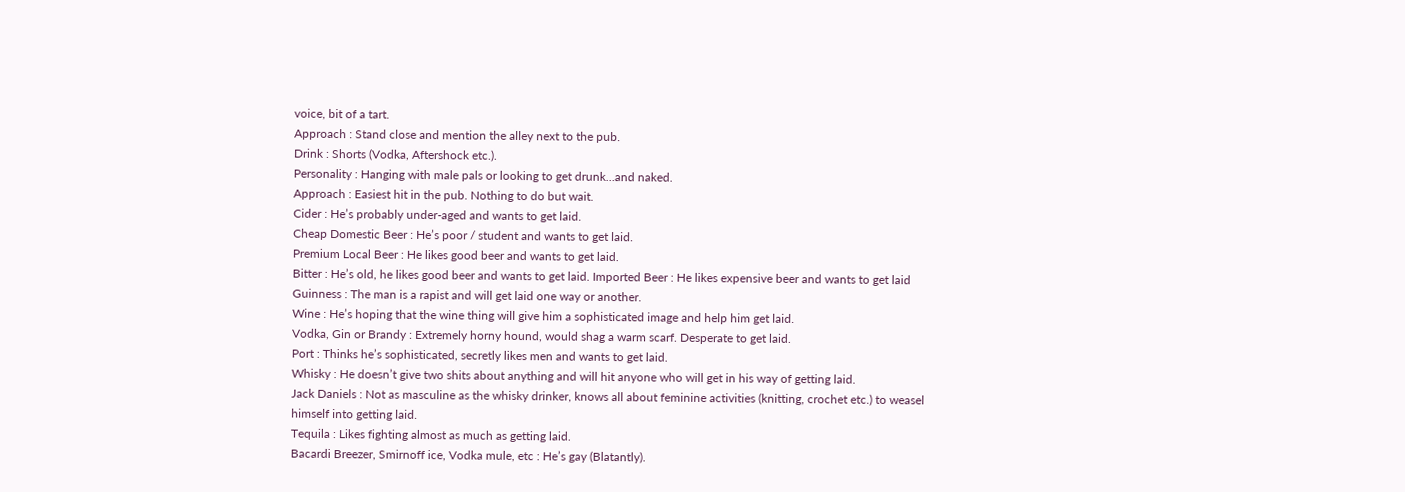voice, bit of a tart.
Approach : Stand close and mention the alley next to the pub.
Drink : Shorts (Vodka, Aftershock etc.).
Personality : Hanging with male pals or looking to get drunk…and naked.
Approach : Easiest hit in the pub. Nothing to do but wait.
Cider : He’s probably under-aged and wants to get laid.
Cheap Domestic Beer : He’s poor / student and wants to get laid.
Premium Local Beer : He likes good beer and wants to get laid.
Bitter : He’s old, he likes good beer and wants to get laid. Imported Beer : He likes expensive beer and wants to get laid
Guinness : The man is a rapist and will get laid one way or another.
Wine : He’s hoping that the wine thing will give him a sophisticated image and help him get laid.
Vodka, Gin or Brandy : Extremely horny hound, would shag a warm scarf. Desperate to get laid.
Port : Thinks he’s sophisticated, secretly likes men and wants to get laid.
Whisky : He doesn’t give two shits about anything and will hit anyone who will get in his way of getting laid.
Jack Daniels : Not as masculine as the whisky drinker, knows all about feminine activities (knitting, crochet etc.) to weasel himself into getting laid.
Tequila : Likes fighting almost as much as getting laid.
Bacardi Breezer, Smirnoff ice, Vodka mule, etc : He’s gay (Blatantly).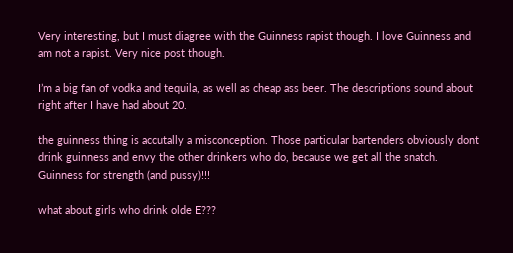Very interesting, but I must diagree with the Guinness rapist though. I love Guinness and am not a rapist. Very nice post though.

I’m a big fan of vodka and tequila, as well as cheap ass beer. The descriptions sound about right after I have had about 20.

the guinness thing is accutally a misconception. Those particular bartenders obviously dont drink guinness and envy the other drinkers who do, because we get all the snatch.
Guinness for strength (and pussy)!!!

what about girls who drink olde E???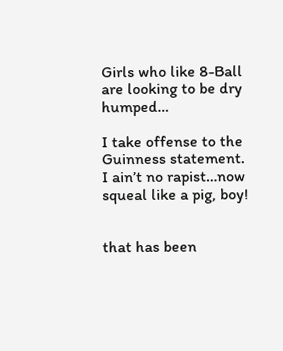Girls who like 8-Ball are looking to be dry humped…

I take offense to the Guinness statement. I ain’t no rapist…now squeal like a pig, boy!


that has been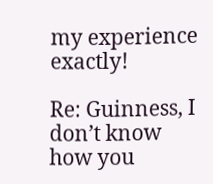my experience exactly!

Re: Guinness, I don’t know how you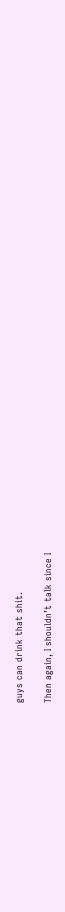guys can drink that shit.

Then again, I shouldn’t talk since I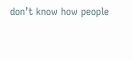don’t know how people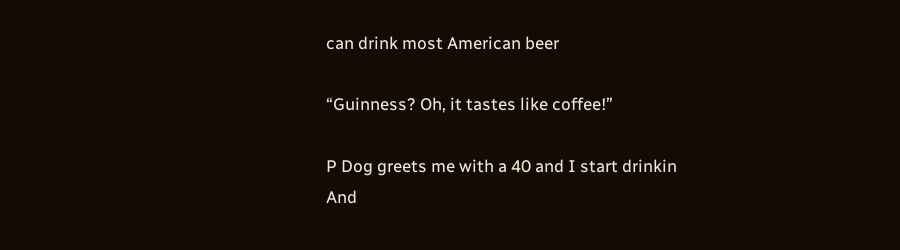can drink most American beer

“Guinness? Oh, it tastes like coffee!”

P Dog greets me with a 40 and I start drinkin
And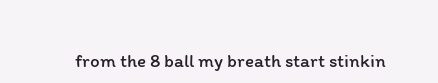from the 8 ball my breath start stinkin